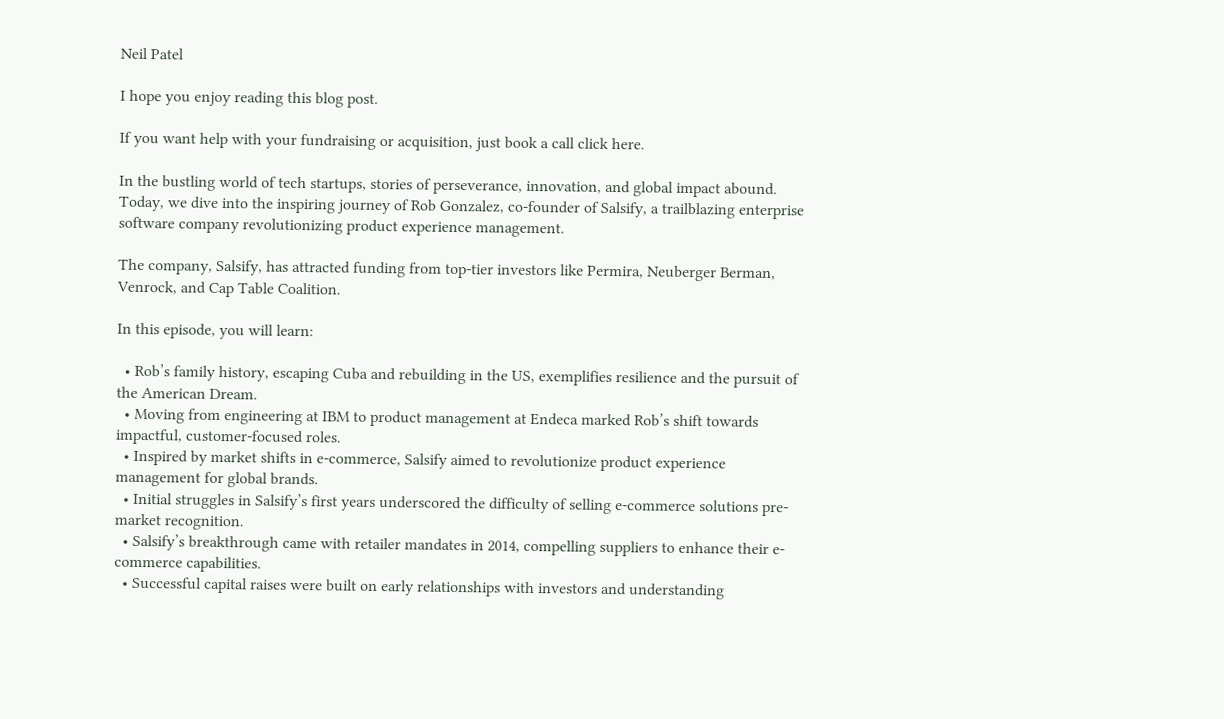Neil Patel

I hope you enjoy reading this blog post.

If you want help with your fundraising or acquisition, just book a call click here.

In the bustling world of tech startups, stories of perseverance, innovation, and global impact abound. Today, we dive into the inspiring journey of Rob Gonzalez, co-founder of Salsify, a trailblazing enterprise software company revolutionizing product experience management.

The company, Salsify, has attracted funding from top-tier investors like Permira, Neuberger Berman, Venrock, and Cap Table Coalition.

In this episode, you will learn:

  • Rob’s family history, escaping Cuba and rebuilding in the US, exemplifies resilience and the pursuit of the American Dream.
  • Moving from engineering at IBM to product management at Endeca marked Rob’s shift towards impactful, customer-focused roles.
  • Inspired by market shifts in e-commerce, Salsify aimed to revolutionize product experience management for global brands.
  • Initial struggles in Salsify’s first years underscored the difficulty of selling e-commerce solutions pre-market recognition.
  • Salsify’s breakthrough came with retailer mandates in 2014, compelling suppliers to enhance their e-commerce capabilities.
  • Successful capital raises were built on early relationships with investors and understanding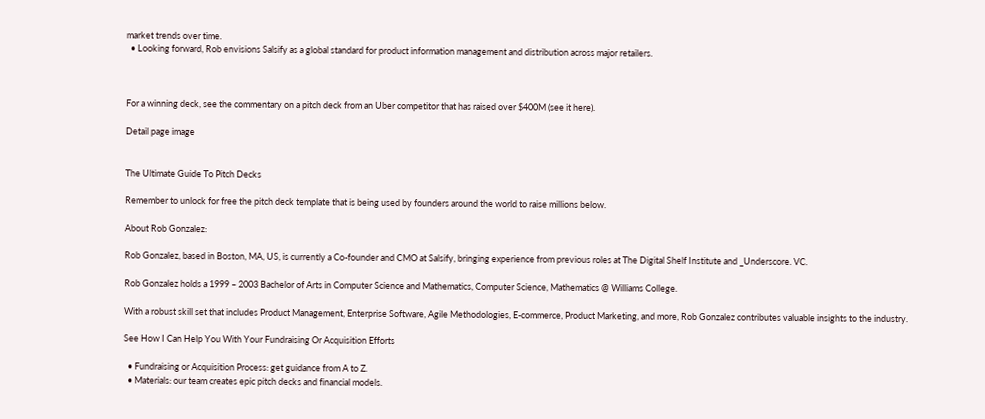market trends over time.
  • Looking forward, Rob envisions Salsify as a global standard for product information management and distribution across major retailers.



For a winning deck, see the commentary on a pitch deck from an Uber competitor that has raised over $400M (see it here).

Detail page image


The Ultimate Guide To Pitch Decks

Remember to unlock for free the pitch deck template that is being used by founders around the world to raise millions below.

About Rob Gonzalez:

Rob Gonzalez, based in Boston, MA, US, is currently a Co-founder and CMO at Salsify, bringing experience from previous roles at The Digital Shelf Institute and _Underscore. VC.

Rob Gonzalez holds a 1999 – 2003 Bachelor of Arts in Computer Science and Mathematics, Computer Science, Mathematics @ Williams College.

With a robust skill set that includes Product Management, Enterprise Software, Agile Methodologies, E-commerce, Product Marketing, and more, Rob Gonzalez contributes valuable insights to the industry.

See How I Can Help You With Your Fundraising Or Acquisition Efforts

  • Fundraising or Acquisition Process: get guidance from A to Z.
  • Materials: our team creates epic pitch decks and financial models.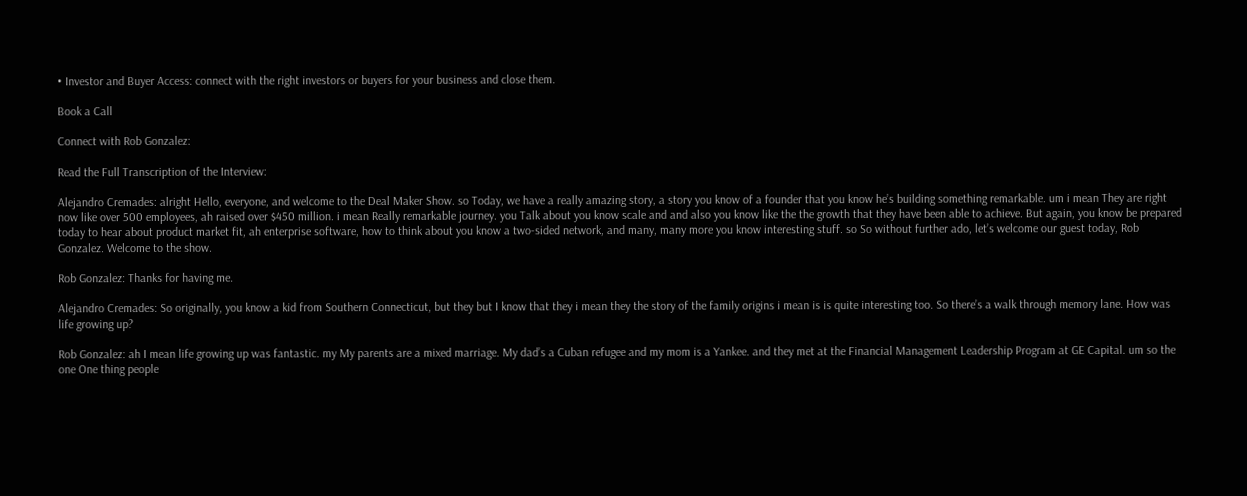• Investor and Buyer Access: connect with the right investors or buyers for your business and close them.

Book a Call

Connect with Rob Gonzalez:

Read the Full Transcription of the Interview:

Alejandro Cremades: alright Hello, everyone, and welcome to the Deal Maker Show. so Today, we have a really amazing story, a story you know of a founder that you know he’s building something remarkable. um i mean They are right now like over 500 employees, ah raised over $450 million. i mean Really remarkable journey. you Talk about you know scale and and also you know like the the growth that they have been able to achieve. But again, you know be prepared today to hear about product market fit, ah enterprise software, how to think about you know a two-sided network, and many, many more you know interesting stuff. so So without further ado, let’s welcome our guest today, Rob Gonzalez. Welcome to the show.

Rob Gonzalez: Thanks for having me.

Alejandro Cremades: So originally, you know a kid from Southern Connecticut, but they but I know that they i mean they the story of the family origins i mean is is quite interesting too. So there’s a walk through memory lane. How was life growing up?

Rob Gonzalez: ah I mean life growing up was fantastic. my My parents are a mixed marriage. My dad’s a Cuban refugee and my mom is a Yankee. and they met at the Financial Management Leadership Program at GE Capital. um so the one One thing people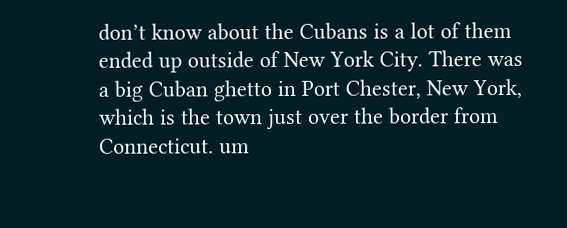don’t know about the Cubans is a lot of them ended up outside of New York City. There was a big Cuban ghetto in Port Chester, New York, which is the town just over the border from Connecticut. um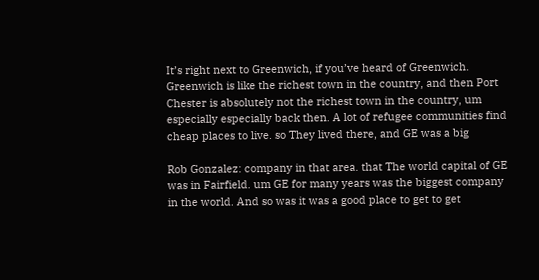It’s right next to Greenwich, if you’ve heard of Greenwich. Greenwich is like the richest town in the country, and then Port Chester is absolutely not the richest town in the country, um especially especially back then. A lot of refugee communities find cheap places to live. so They lived there, and GE was a big

Rob Gonzalez: company in that area. that The world capital of GE was in Fairfield. um GE for many years was the biggest company in the world. And so was it was a good place to get to get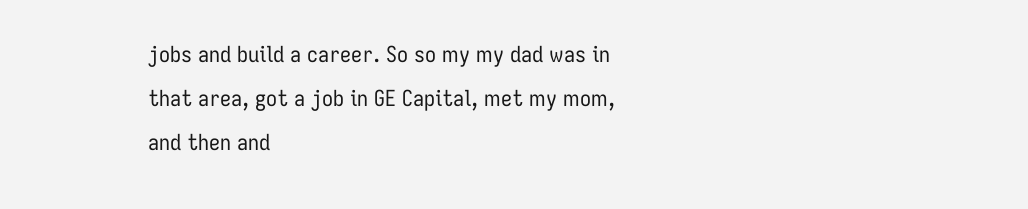jobs and build a career. So so my my dad was in that area, got a job in GE Capital, met my mom, and then and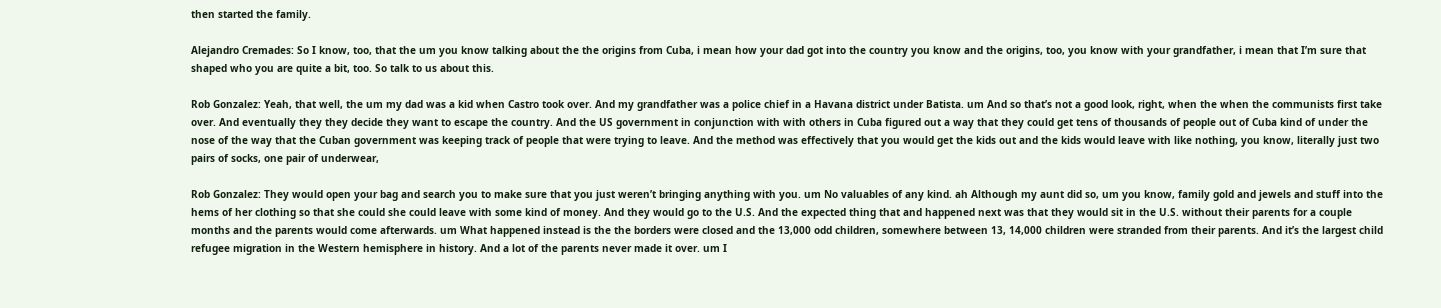then started the family.

Alejandro Cremades: So I know, too, that the um you know talking about the the origins from Cuba, i mean how your dad got into the country you know and the origins, too, you know with your grandfather, i mean that I’m sure that shaped who you are quite a bit, too. So talk to us about this.

Rob Gonzalez: Yeah, that well, the um my dad was a kid when Castro took over. And my grandfather was a police chief in a Havana district under Batista. um And so that’s not a good look, right, when the when the communists first take over. And eventually they they decide they want to escape the country. And the US government in conjunction with with others in Cuba figured out a way that they could get tens of thousands of people out of Cuba kind of under the nose of the way that the Cuban government was keeping track of people that were trying to leave. And the method was effectively that you would get the kids out and the kids would leave with like nothing, you know, literally just two pairs of socks, one pair of underwear,

Rob Gonzalez: They would open your bag and search you to make sure that you just weren’t bringing anything with you. um No valuables of any kind. ah Although my aunt did so, um you know, family gold and jewels and stuff into the hems of her clothing so that she could she could leave with some kind of money. And they would go to the U.S. And the expected thing that and happened next was that they would sit in the U.S. without their parents for a couple months and the parents would come afterwards. um What happened instead is the the borders were closed and the 13,000 odd children, somewhere between 13, 14,000 children were stranded from their parents. And it’s the largest child refugee migration in the Western hemisphere in history. And a lot of the parents never made it over. um I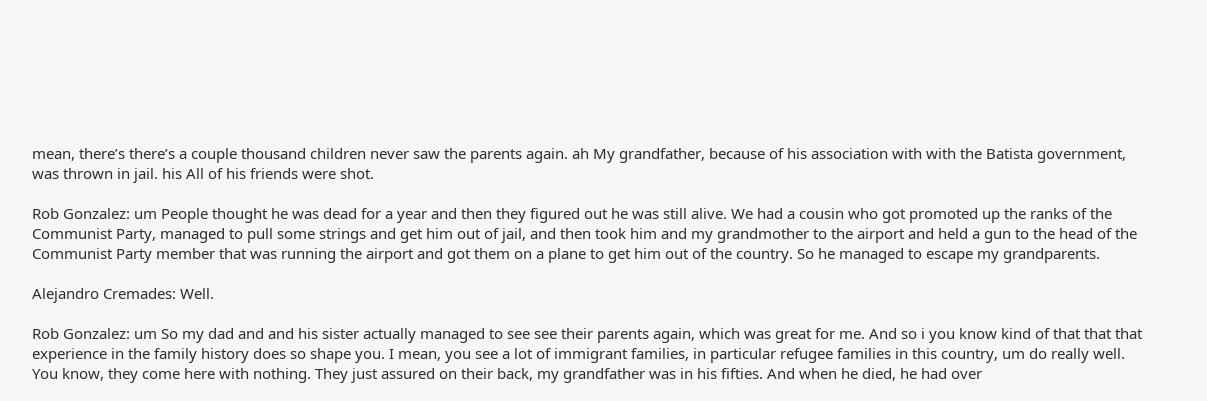mean, there’s there’s a couple thousand children never saw the parents again. ah My grandfather, because of his association with with the Batista government, was thrown in jail. his All of his friends were shot.

Rob Gonzalez: um People thought he was dead for a year and then they figured out he was still alive. We had a cousin who got promoted up the ranks of the Communist Party, managed to pull some strings and get him out of jail, and then took him and my grandmother to the airport and held a gun to the head of the Communist Party member that was running the airport and got them on a plane to get him out of the country. So he managed to escape my grandparents.

Alejandro Cremades: Well.

Rob Gonzalez: um So my dad and and his sister actually managed to see see their parents again, which was great for me. And so i you know kind of that that that experience in the family history does so shape you. I mean, you see a lot of immigrant families, in particular refugee families in this country, um do really well. You know, they come here with nothing. They just assured on their back, my grandfather was in his fifties. And when he died, he had over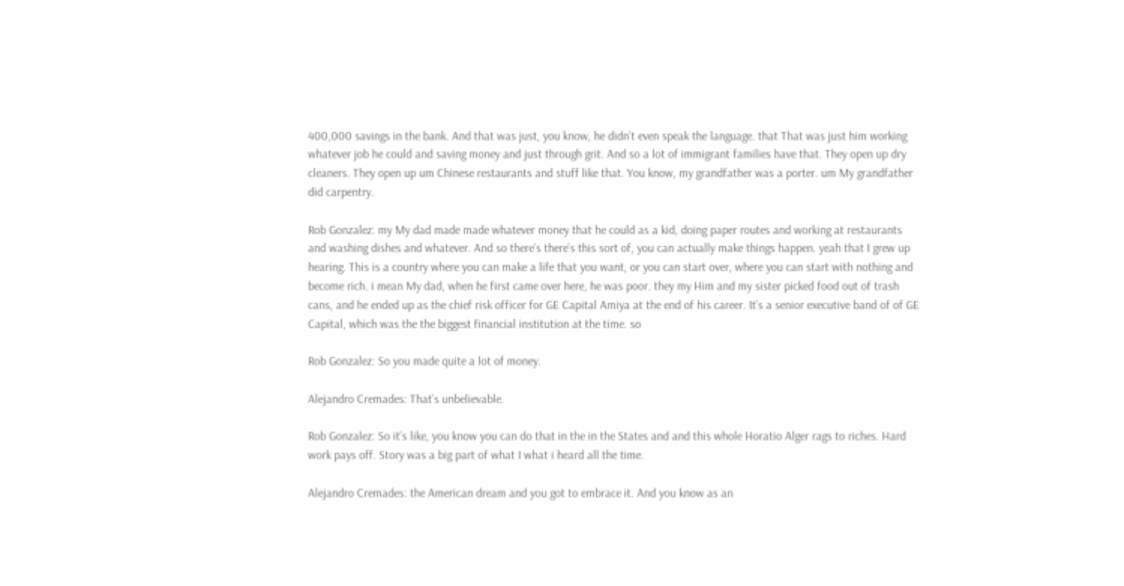400,000 savings in the bank. And that was just, you know, he didn’t even speak the language. that That was just him working whatever job he could and saving money and just through grit. And so a lot of immigrant families have that. They open up dry cleaners. They open up um Chinese restaurants and stuff like that. You know, my grandfather was a porter. um My grandfather did carpentry.

Rob Gonzalez: my My dad made made whatever money that he could as a kid, doing paper routes and working at restaurants and washing dishes and whatever. And so there’s there’s this sort of, you can actually make things happen. yeah that I grew up hearing. This is a country where you can make a life that you want, or you can start over, where you can start with nothing and become rich. i mean My dad, when he first came over here, he was poor. they my Him and my sister picked food out of trash cans, and he ended up as the chief risk officer for GE Capital Amiya at the end of his career. It’s a senior executive band of of GE Capital, which was the the biggest financial institution at the time. so

Rob Gonzalez: So you made quite a lot of money.

Alejandro Cremades: That’s unbelievable.

Rob Gonzalez: So it’s like, you know you can do that in the in the States and and this whole Horatio Alger rags to riches. Hard work pays off. Story was a big part of what I what i heard all the time.

Alejandro Cremades: the American dream and you got to embrace it. And you know as an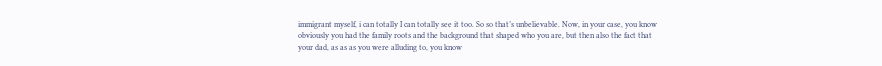immigrant myself, i can totally I can totally see it too. So so that’s unbelievable. Now, in your case, you know obviously you had the family roots and the background that shaped who you are, but then also the fact that your dad, as as as you were alluding to, you know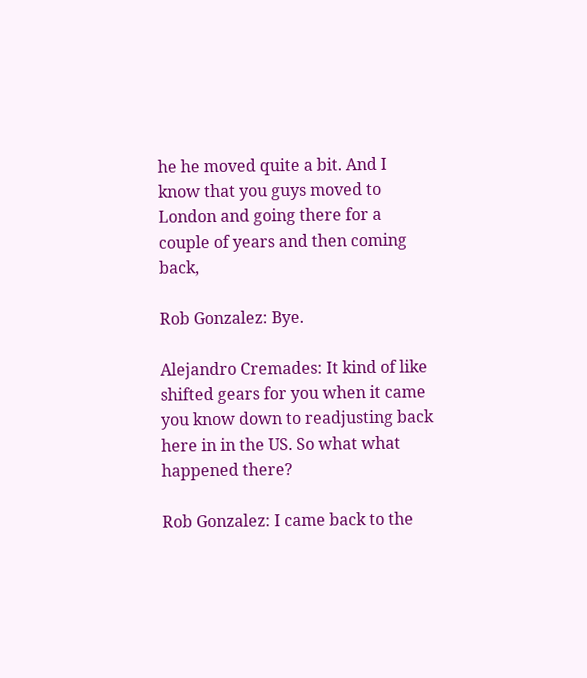he he moved quite a bit. And I know that you guys moved to London and going there for a couple of years and then coming back,

Rob Gonzalez: Bye.

Alejandro Cremades: It kind of like shifted gears for you when it came you know down to readjusting back here in in the US. So what what happened there?

Rob Gonzalez: I came back to the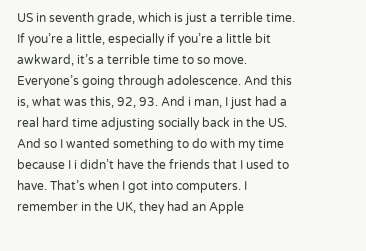US in seventh grade, which is just a terrible time. If you’re a little, especially if you’re a little bit awkward, it’s a terrible time to so move. Everyone’s going through adolescence. And this is, what was this, 92, 93. And i man, I just had a real hard time adjusting socially back in the US. And so I wanted something to do with my time because I i didn’t have the friends that I used to have. That’s when I got into computers. I remember in the UK, they had an Apple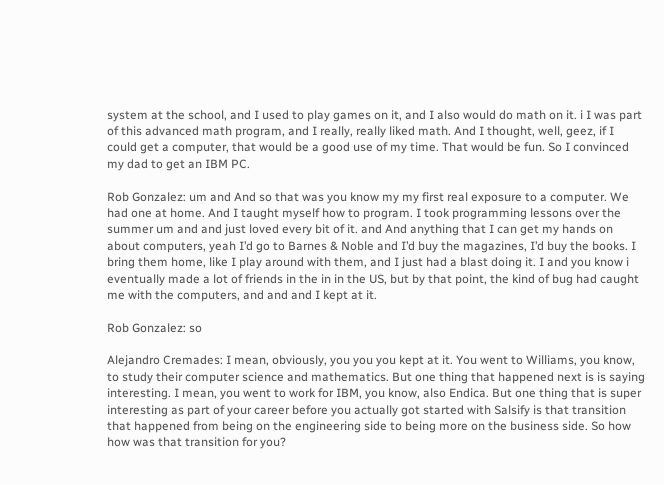system at the school, and I used to play games on it, and I also would do math on it. i I was part of this advanced math program, and I really, really liked math. And I thought, well, geez, if I could get a computer, that would be a good use of my time. That would be fun. So I convinced my dad to get an IBM PC.

Rob Gonzalez: um and And so that was you know my my first real exposure to a computer. We had one at home. And I taught myself how to program. I took programming lessons over the summer um and and just loved every bit of it. and And anything that I can get my hands on about computers, yeah I’d go to Barnes & Noble and I’d buy the magazines, I’d buy the books. I bring them home, like I play around with them, and I just had a blast doing it. I and you know i eventually made a lot of friends in the in in the US, but by that point, the kind of bug had caught me with the computers, and and and I kept at it.

Rob Gonzalez: so

Alejandro Cremades: I mean, obviously, you you you kept at it. You went to Williams, you know, to study their computer science and mathematics. But one thing that happened next is is saying interesting. I mean, you went to work for IBM, you know, also Endica. But one thing that is super interesting as part of your career before you actually got started with Salsify is that transition that happened from being on the engineering side to being more on the business side. So how how was that transition for you?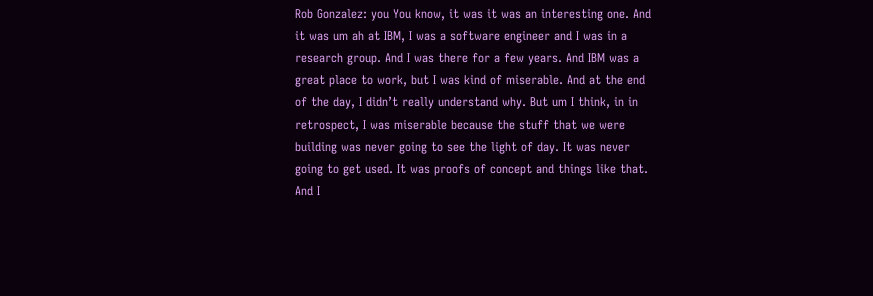Rob Gonzalez: you You know, it was it was an interesting one. And it was um ah at IBM, I was a software engineer and I was in a research group. And I was there for a few years. And IBM was a great place to work, but I was kind of miserable. And at the end of the day, I didn’t really understand why. But um I think, in in retrospect, I was miserable because the stuff that we were building was never going to see the light of day. It was never going to get used. It was proofs of concept and things like that. And I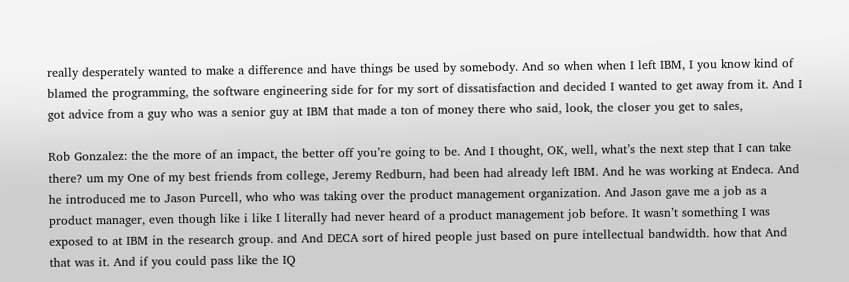really desperately wanted to make a difference and have things be used by somebody. And so when when I left IBM, I you know kind of blamed the programming, the software engineering side for for my sort of dissatisfaction and decided I wanted to get away from it. And I got advice from a guy who was a senior guy at IBM that made a ton of money there who said, look, the closer you get to sales,

Rob Gonzalez: the the more of an impact, the better off you’re going to be. And I thought, OK, well, what’s the next step that I can take there? um my One of my best friends from college, Jeremy Redburn, had been had already left IBM. And he was working at Endeca. And he introduced me to Jason Purcell, who who was taking over the product management organization. And Jason gave me a job as a product manager, even though like i like I literally had never heard of a product management job before. It wasn’t something I was exposed to at IBM in the research group. and And DECA sort of hired people just based on pure intellectual bandwidth. how that And that was it. And if you could pass like the IQ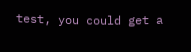test, you could get a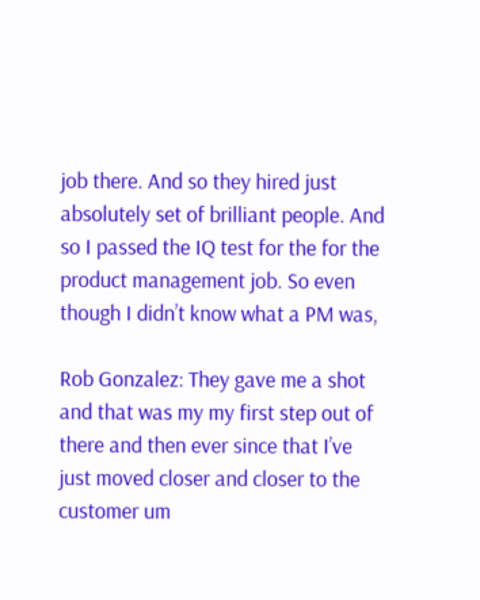job there. And so they hired just absolutely set of brilliant people. And so I passed the IQ test for the for the product management job. So even though I didn’t know what a PM was,

Rob Gonzalez: They gave me a shot and that was my my first step out of there and then ever since that I’ve just moved closer and closer to the customer um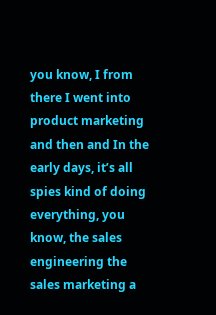you know, I from there I went into product marketing and then and In the early days, it’s all spies kind of doing everything, you know, the sales engineering the sales marketing a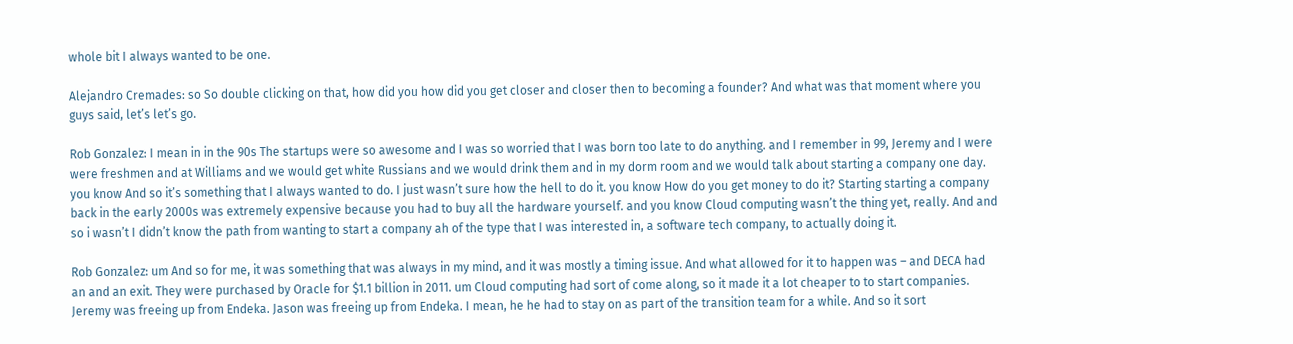whole bit I always wanted to be one.

Alejandro Cremades: so So double clicking on that, how did you how did you get closer and closer then to becoming a founder? And what was that moment where you guys said, let’s let’s go.

Rob Gonzalez: I mean in in the 90s The startups were so awesome and I was so worried that I was born too late to do anything. and I remember in 99, Jeremy and I were were freshmen and at Williams and we would get white Russians and we would drink them and in my dorm room and we would talk about starting a company one day. you know And so it’s something that I always wanted to do. I just wasn’t sure how the hell to do it. you know How do you get money to do it? Starting starting a company back in the early 2000s was extremely expensive because you had to buy all the hardware yourself. and you know Cloud computing wasn’t the thing yet, really. And and so i wasn’t I didn’t know the path from wanting to start a company ah of the type that I was interested in, a software tech company, to actually doing it.

Rob Gonzalez: um And so for me, it was something that was always in my mind, and it was mostly a timing issue. And what allowed for it to happen was – and DECA had an and an exit. They were purchased by Oracle for $1.1 billion in 2011. um Cloud computing had sort of come along, so it made it a lot cheaper to to start companies. Jeremy was freeing up from Endeka. Jason was freeing up from Endeka. I mean, he he had to stay on as part of the transition team for a while. And so it sort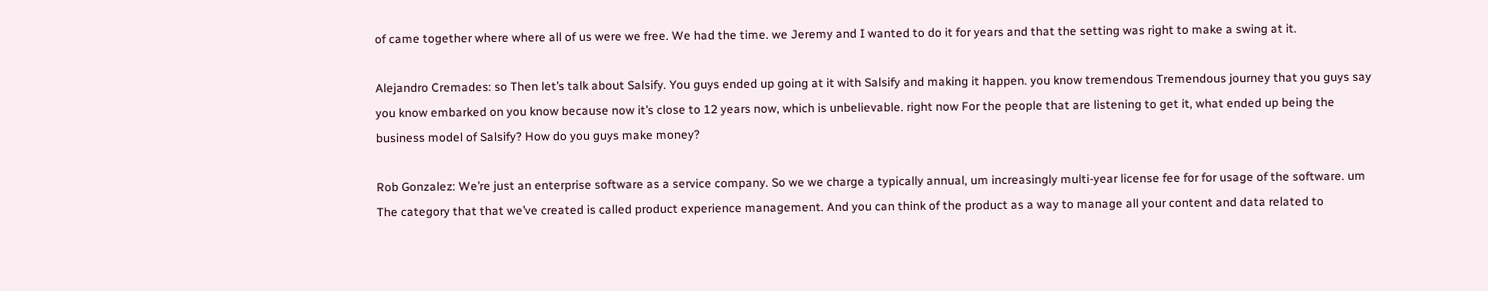of came together where where all of us were we free. We had the time. we Jeremy and I wanted to do it for years and that the setting was right to make a swing at it.

Alejandro Cremades: so Then let’s talk about Salsify. You guys ended up going at it with Salsify and making it happen. you know tremendous Tremendous journey that you guys say you know embarked on you know because now it’s close to 12 years now, which is unbelievable. right now For the people that are listening to get it, what ended up being the business model of Salsify? How do you guys make money?

Rob Gonzalez: We’re just an enterprise software as a service company. So we we charge a typically annual, um increasingly multi-year license fee for for usage of the software. um The category that that we’ve created is called product experience management. And you can think of the product as a way to manage all your content and data related to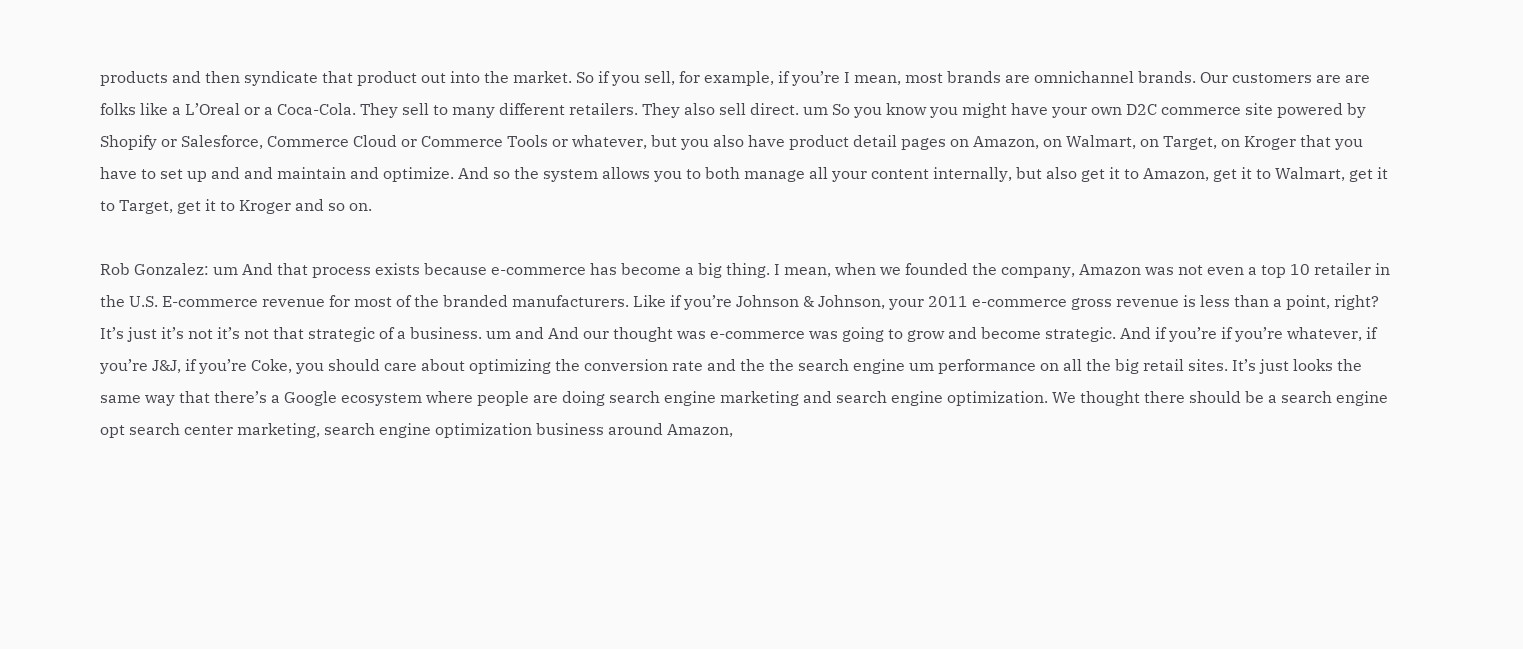products and then syndicate that product out into the market. So if you sell, for example, if you’re I mean, most brands are omnichannel brands. Our customers are are folks like a L’Oreal or a Coca-Cola. They sell to many different retailers. They also sell direct. um So you know you might have your own D2C commerce site powered by Shopify or Salesforce, Commerce Cloud or Commerce Tools or whatever, but you also have product detail pages on Amazon, on Walmart, on Target, on Kroger that you have to set up and and maintain and optimize. And so the system allows you to both manage all your content internally, but also get it to Amazon, get it to Walmart, get it to Target, get it to Kroger and so on.

Rob Gonzalez: um And that process exists because e-commerce has become a big thing. I mean, when we founded the company, Amazon was not even a top 10 retailer in the U.S. E-commerce revenue for most of the branded manufacturers. Like if you’re Johnson & Johnson, your 2011 e-commerce gross revenue is less than a point, right? It’s just it’s not it’s not that strategic of a business. um and And our thought was e-commerce was going to grow and become strategic. And if you’re if you’re whatever, if you’re J&J, if you’re Coke, you should care about optimizing the conversion rate and the the search engine um performance on all the big retail sites. It’s just looks the same way that there’s a Google ecosystem where people are doing search engine marketing and search engine optimization. We thought there should be a search engine opt search center marketing, search engine optimization business around Amazon,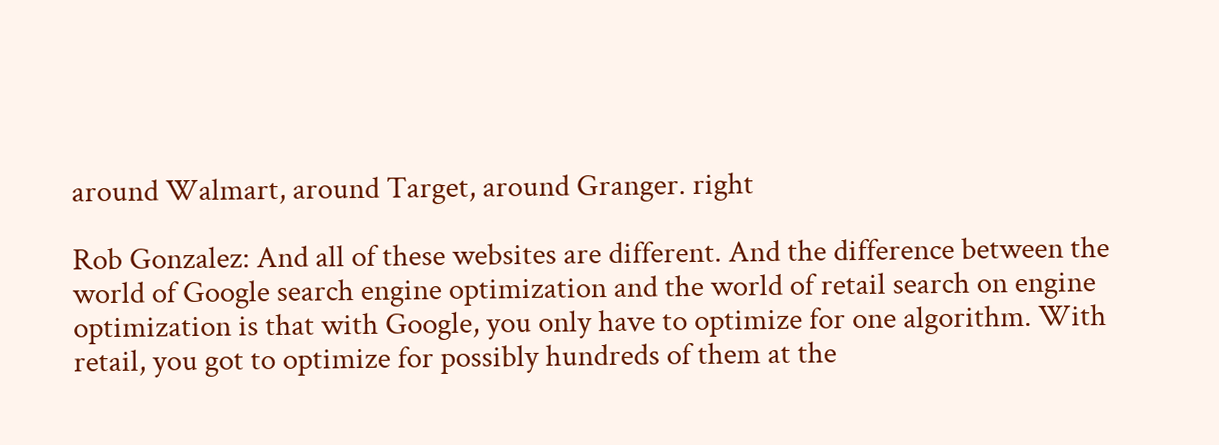around Walmart, around Target, around Granger. right

Rob Gonzalez: And all of these websites are different. And the difference between the world of Google search engine optimization and the world of retail search on engine optimization is that with Google, you only have to optimize for one algorithm. With retail, you got to optimize for possibly hundreds of them at the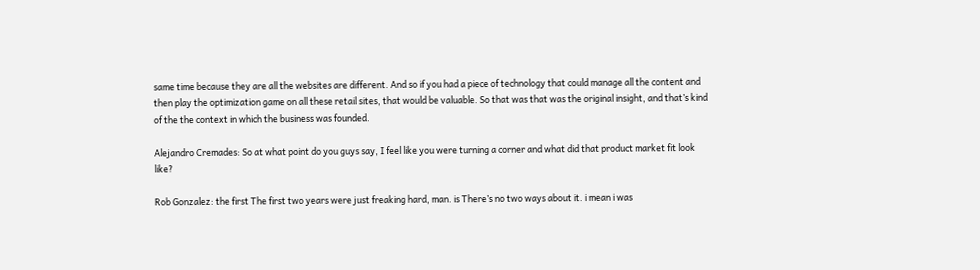same time because they are all the websites are different. And so if you had a piece of technology that could manage all the content and then play the optimization game on all these retail sites, that would be valuable. So that was that was the original insight, and that’s kind of the the context in which the business was founded.

Alejandro Cremades: So at what point do you guys say, I feel like you were turning a corner and what did that product market fit look like?

Rob Gonzalez: the first The first two years were just freaking hard, man. is There’s no two ways about it. i mean i was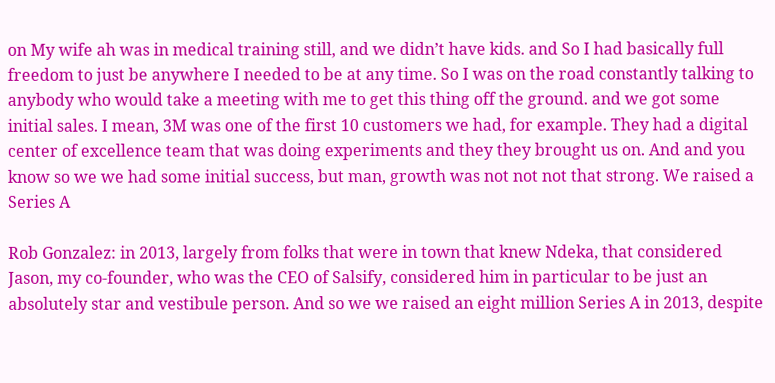on My wife ah was in medical training still, and we didn’t have kids. and So I had basically full freedom to just be anywhere I needed to be at any time. So I was on the road constantly talking to anybody who would take a meeting with me to get this thing off the ground. and we got some initial sales. I mean, 3M was one of the first 10 customers we had, for example. They had a digital center of excellence team that was doing experiments and they they brought us on. And and you know so we we had some initial success, but man, growth was not not not that strong. We raised a Series A

Rob Gonzalez: in 2013, largely from folks that were in town that knew Ndeka, that considered Jason, my co-founder, who was the CEO of Salsify, considered him in particular to be just an absolutely star and vestibule person. And so we we raised an eight million Series A in 2013, despite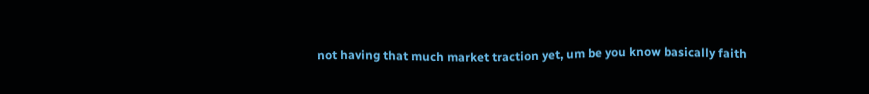not having that much market traction yet, um be you know basically faith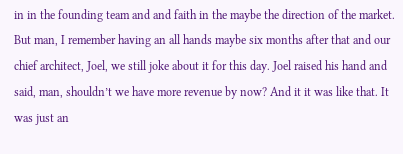in in the founding team and and faith in the maybe the direction of the market. But man, I remember having an all hands maybe six months after that and our chief architect, Joel, we still joke about it for this day. Joel raised his hand and said, man, shouldn’t we have more revenue by now? And it it was like that. It was just an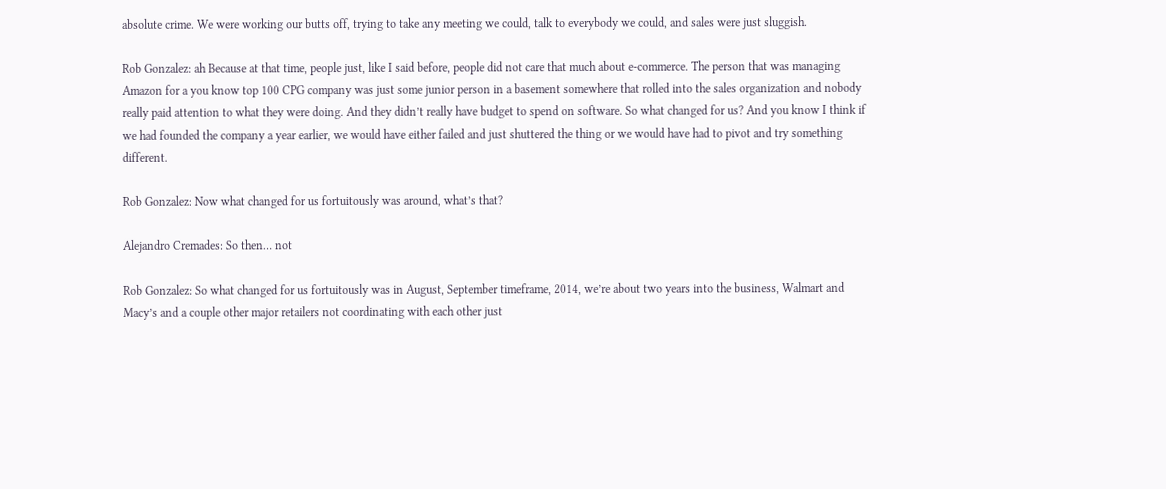absolute crime. We were working our butts off, trying to take any meeting we could, talk to everybody we could, and sales were just sluggish.

Rob Gonzalez: ah Because at that time, people just, like I said before, people did not care that much about e-commerce. The person that was managing Amazon for a you know top 100 CPG company was just some junior person in a basement somewhere that rolled into the sales organization and nobody really paid attention to what they were doing. And they didn’t really have budget to spend on software. So what changed for us? And you know I think if we had founded the company a year earlier, we would have either failed and just shuttered the thing or we would have had to pivot and try something different.

Rob Gonzalez: Now what changed for us fortuitously was around, what’s that?

Alejandro Cremades: So then… not

Rob Gonzalez: So what changed for us fortuitously was in August, September timeframe, 2014, we’re about two years into the business, Walmart and Macy’s and a couple other major retailers not coordinating with each other just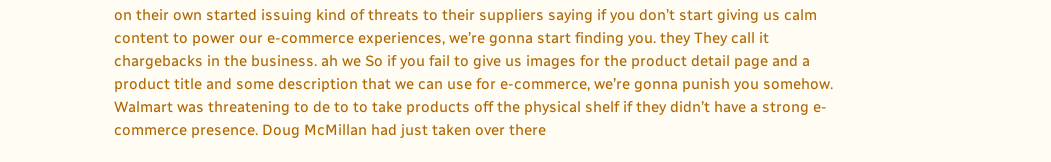on their own started issuing kind of threats to their suppliers saying if you don’t start giving us calm content to power our e-commerce experiences, we’re gonna start finding you. they They call it chargebacks in the business. ah we So if you fail to give us images for the product detail page and a product title and some description that we can use for e-commerce, we’re gonna punish you somehow. Walmart was threatening to de to to take products off the physical shelf if they didn’t have a strong e-commerce presence. Doug McMillan had just taken over there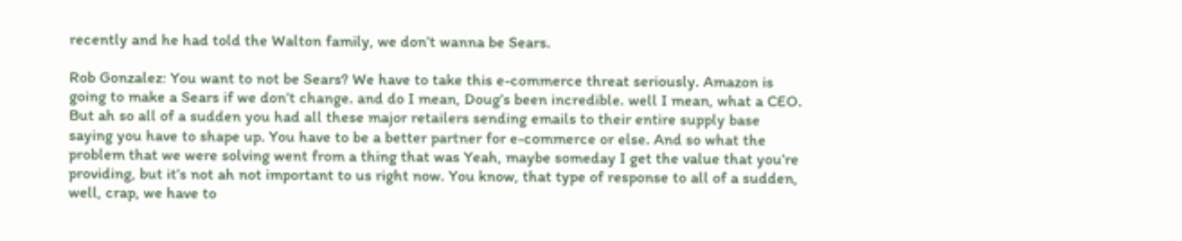recently and he had told the Walton family, we don’t wanna be Sears.

Rob Gonzalez: You want to not be Sears? We have to take this e-commerce threat seriously. Amazon is going to make a Sears if we don’t change. and do I mean, Doug’s been incredible. well I mean, what a CEO. But ah so all of a sudden you had all these major retailers sending emails to their entire supply base saying you have to shape up. You have to be a better partner for e-commerce or else. And so what the problem that we were solving went from a thing that was Yeah, maybe someday I get the value that you’re providing, but it’s not ah not important to us right now. You know, that type of response to all of a sudden, well, crap, we have to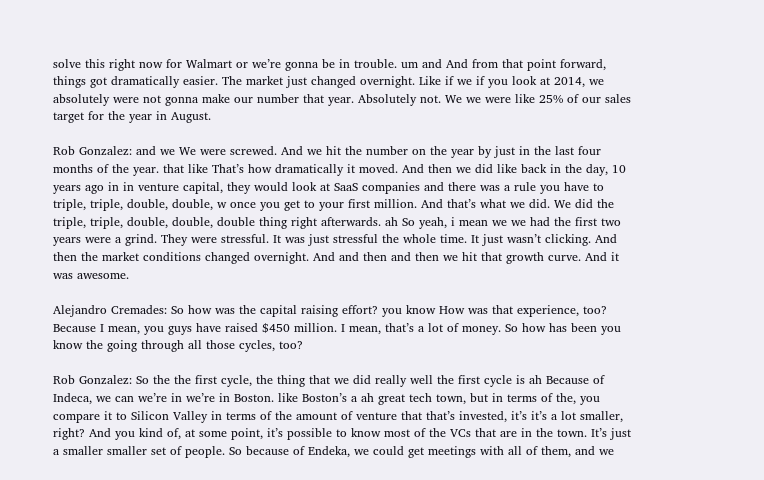solve this right now for Walmart or we’re gonna be in trouble. um and And from that point forward, things got dramatically easier. The market just changed overnight. Like if we if you look at 2014, we absolutely were not gonna make our number that year. Absolutely not. We we were like 25% of our sales target for the year in August.

Rob Gonzalez: and we We were screwed. And we hit the number on the year by just in the last four months of the year. that like That’s how dramatically it moved. And then we did like back in the day, 10 years ago in in venture capital, they would look at SaaS companies and there was a rule you have to triple, triple, double, double, w once you get to your first million. And that’s what we did. We did the triple, triple, double, double, double thing right afterwards. ah So yeah, i mean we we had the first two years were a grind. They were stressful. It was just stressful the whole time. It just wasn’t clicking. And then the market conditions changed overnight. And and then and then we hit that growth curve. And it was awesome.

Alejandro Cremades: So how was the capital raising effort? you know How was that experience, too? Because I mean, you guys have raised $450 million. I mean, that’s a lot of money. So how has been you know the going through all those cycles, too?

Rob Gonzalez: So the the first cycle, the thing that we did really well the first cycle is ah Because of Indeca, we can we’re in we’re in Boston. like Boston’s a ah great tech town, but in terms of the, you compare it to Silicon Valley in terms of the amount of venture that that’s invested, it’s it’s a lot smaller, right? And you kind of, at some point, it’s possible to know most of the VCs that are in the town. It’s just a smaller smaller set of people. So because of Endeka, we could get meetings with all of them, and we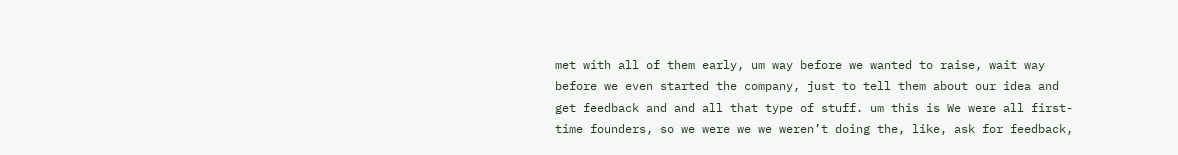met with all of them early, um way before we wanted to raise, wait way before we even started the company, just to tell them about our idea and get feedback and and all that type of stuff. um this is We were all first-time founders, so we were we we weren’t doing the, like, ask for feedback,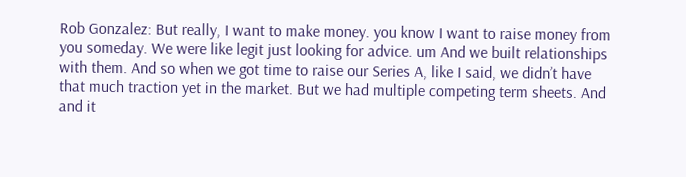Rob Gonzalez: But really, I want to make money. you know I want to raise money from you someday. We were like legit just looking for advice. um And we built relationships with them. And so when we got time to raise our Series A, like I said, we didn’t have that much traction yet in the market. But we had multiple competing term sheets. And and it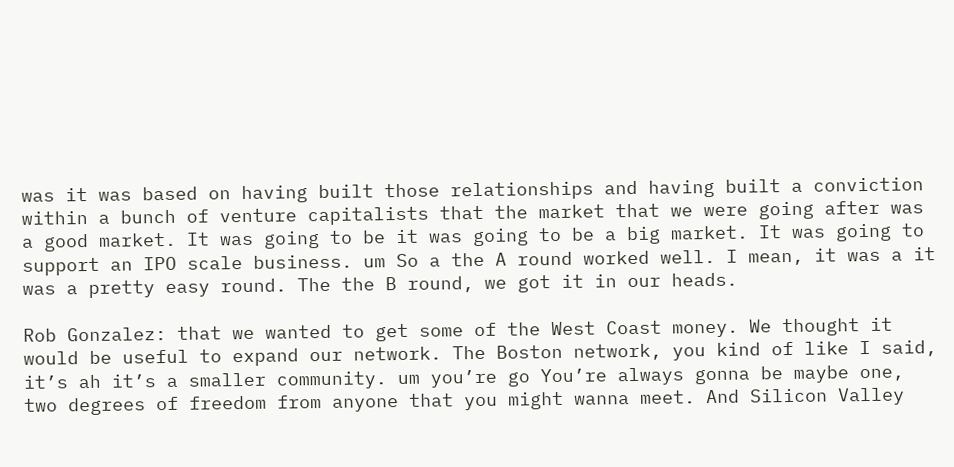was it was based on having built those relationships and having built a conviction within a bunch of venture capitalists that the market that we were going after was a good market. It was going to be it was going to be a big market. It was going to support an IPO scale business. um So a the A round worked well. I mean, it was a it was a pretty easy round. The the B round, we got it in our heads.

Rob Gonzalez: that we wanted to get some of the West Coast money. We thought it would be useful to expand our network. The Boston network, you kind of like I said, it’s ah it’s a smaller community. um you’re go You’re always gonna be maybe one, two degrees of freedom from anyone that you might wanna meet. And Silicon Valley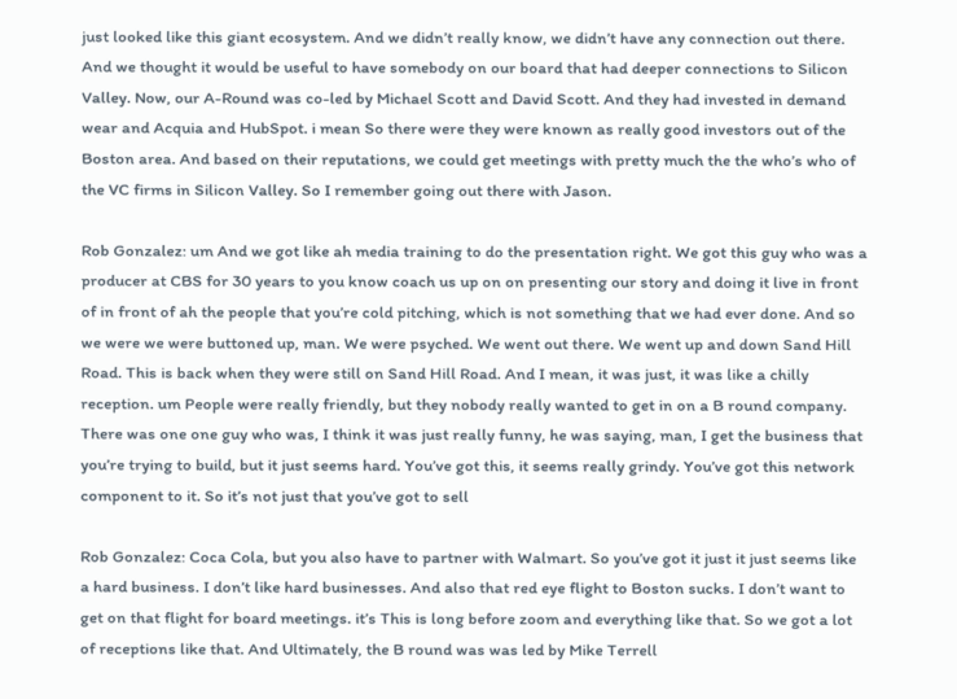just looked like this giant ecosystem. And we didn’t really know, we didn’t have any connection out there. And we thought it would be useful to have somebody on our board that had deeper connections to Silicon Valley. Now, our A-Round was co-led by Michael Scott and David Scott. And they had invested in demand wear and Acquia and HubSpot. i mean So there were they were known as really good investors out of the Boston area. And based on their reputations, we could get meetings with pretty much the the who’s who of the VC firms in Silicon Valley. So I remember going out there with Jason.

Rob Gonzalez: um And we got like ah media training to do the presentation right. We got this guy who was a producer at CBS for 30 years to you know coach us up on on presenting our story and doing it live in front of in front of ah the people that you’re cold pitching, which is not something that we had ever done. And so we were we were buttoned up, man. We were psyched. We went out there. We went up and down Sand Hill Road. This is back when they were still on Sand Hill Road. And I mean, it was just, it was like a chilly reception. um People were really friendly, but they nobody really wanted to get in on a B round company. There was one one guy who was, I think it was just really funny, he was saying, man, I get the business that you’re trying to build, but it just seems hard. You’ve got this, it seems really grindy. You’ve got this network component to it. So it’s not just that you’ve got to sell

Rob Gonzalez: Coca Cola, but you also have to partner with Walmart. So you’ve got it just it just seems like a hard business. I don’t like hard businesses. And also that red eye flight to Boston sucks. I don’t want to get on that flight for board meetings. it’s This is long before zoom and everything like that. So we got a lot of receptions like that. And Ultimately, the B round was was led by Mike Terrell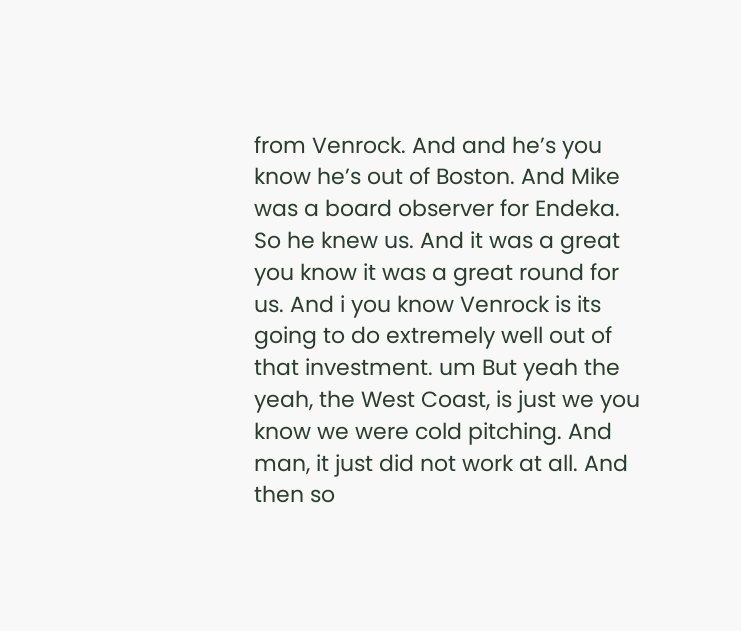from Venrock. And and he’s you know he’s out of Boston. And Mike was a board observer for Endeka. So he knew us. And it was a great you know it was a great round for us. And i you know Venrock is its going to do extremely well out of that investment. um But yeah the yeah, the West Coast, is just we you know we were cold pitching. And man, it just did not work at all. And then so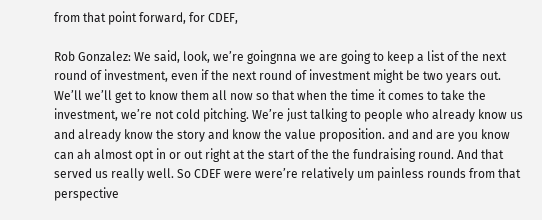from that point forward, for CDEF,

Rob Gonzalez: We said, look, we’re goingnna we are going to keep a list of the next round of investment, even if the next round of investment might be two years out. We’ll we’ll get to know them all now so that when the time it comes to take the investment, we’re not cold pitching. We’re just talking to people who already know us and already know the story and know the value proposition. and and are you know can ah almost opt in or out right at the start of the the fundraising round. And that served us really well. So CDEF were were’re relatively um painless rounds from that perspective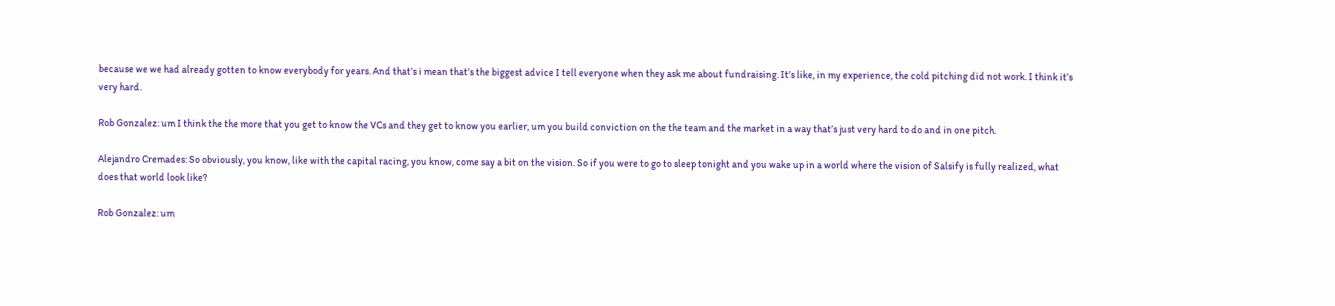because we we had already gotten to know everybody for years. And that’s i mean that’s the biggest advice I tell everyone when they ask me about fundraising. It’s like, in my experience, the cold pitching did not work. I think it’s very hard.

Rob Gonzalez: um I think the the more that you get to know the VCs and they get to know you earlier, um you build conviction on the the team and the market in a way that’s just very hard to do and in one pitch.

Alejandro Cremades: So obviously, you know, like with the capital racing, you know, come say a bit on the vision. So if you were to go to sleep tonight and you wake up in a world where the vision of Salsify is fully realized, what does that world look like?

Rob Gonzalez: um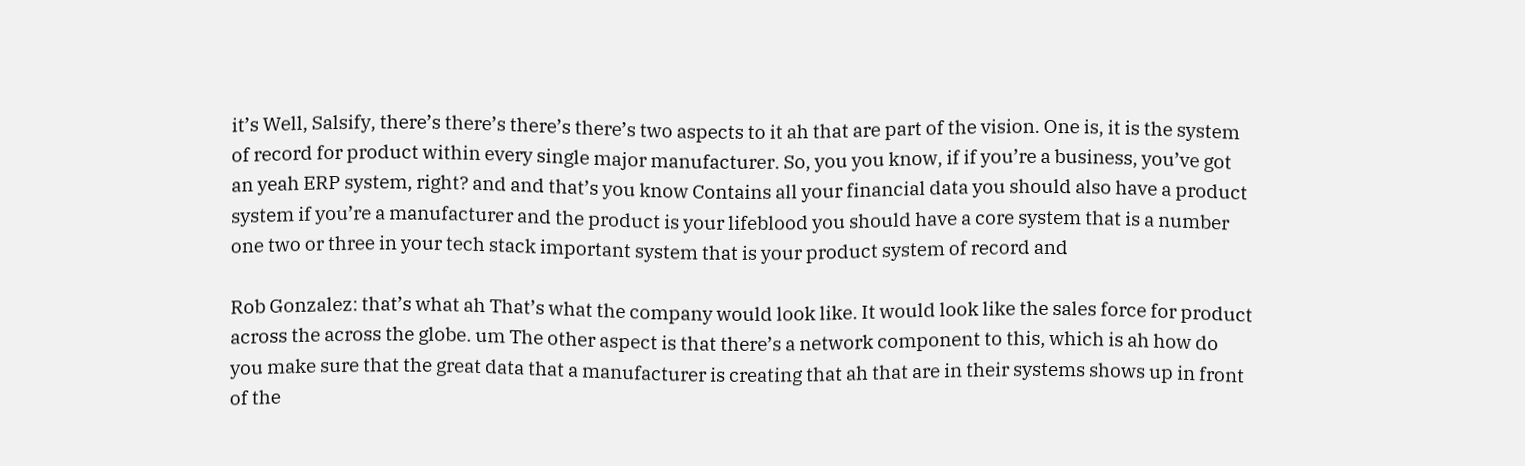it’s Well, Salsify, there’s there’s there’s there’s two aspects to it ah that are part of the vision. One is, it is the system of record for product within every single major manufacturer. So, you you know, if if you’re a business, you’ve got an yeah ERP system, right? and and that’s you know Contains all your financial data you should also have a product system if you’re a manufacturer and the product is your lifeblood you should have a core system that is a number one two or three in your tech stack important system that is your product system of record and

Rob Gonzalez: that’s what ah That’s what the company would look like. It would look like the sales force for product across the across the globe. um The other aspect is that there’s a network component to this, which is ah how do you make sure that the great data that a manufacturer is creating that ah that are in their systems shows up in front of the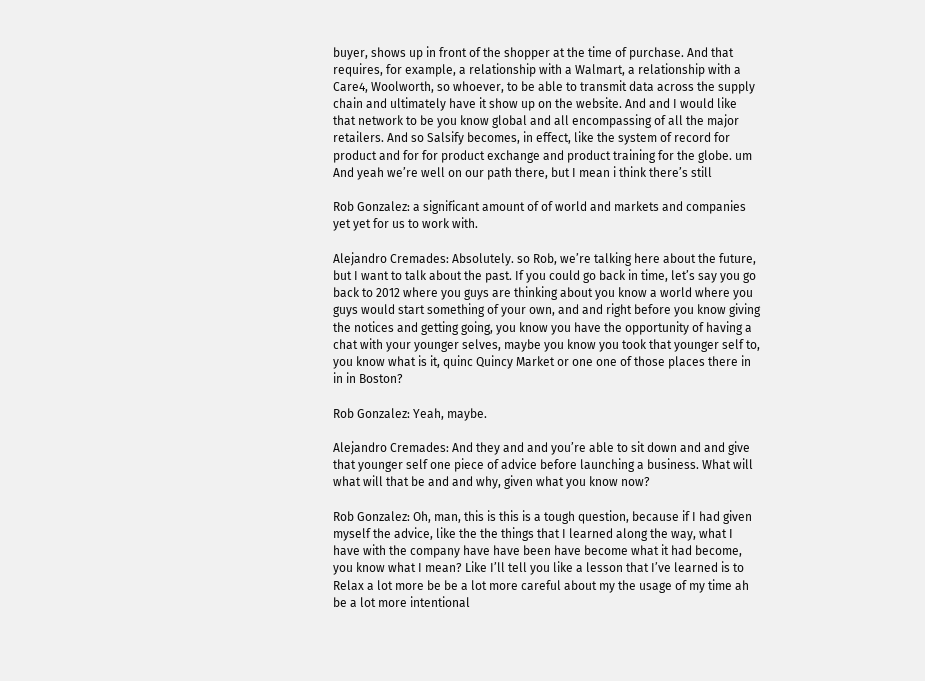buyer, shows up in front of the shopper at the time of purchase. And that requires, for example, a relationship with a Walmart, a relationship with a Care4, Woolworth, so whoever, to be able to transmit data across the supply chain and ultimately have it show up on the website. And and I would like that network to be you know global and all encompassing of all the major retailers. And so Salsify becomes, in effect, like the system of record for product and for for product exchange and product training for the globe. um And yeah we’re well on our path there, but I mean i think there’s still

Rob Gonzalez: a significant amount of of world and markets and companies yet yet for us to work with.

Alejandro Cremades: Absolutely. so Rob, we’re talking here about the future, but I want to talk about the past. If you could go back in time, let’s say you go back to 2012 where you guys are thinking about you know a world where you guys would start something of your own, and and right before you know giving the notices and getting going, you know you have the opportunity of having a chat with your younger selves, maybe you know you took that younger self to, you know what is it, quinc Quincy Market or one one of those places there in in in Boston?

Rob Gonzalez: Yeah, maybe.

Alejandro Cremades: And they and and you’re able to sit down and and give that younger self one piece of advice before launching a business. What will what will that be and and why, given what you know now?

Rob Gonzalez: Oh, man, this is this is a tough question, because if I had given myself the advice, like the the things that I learned along the way, what I have with the company have have been have become what it had become, you know what I mean? Like I’ll tell you like a lesson that I’ve learned is to Relax a lot more be be a lot more careful about my the usage of my time ah be a lot more intentional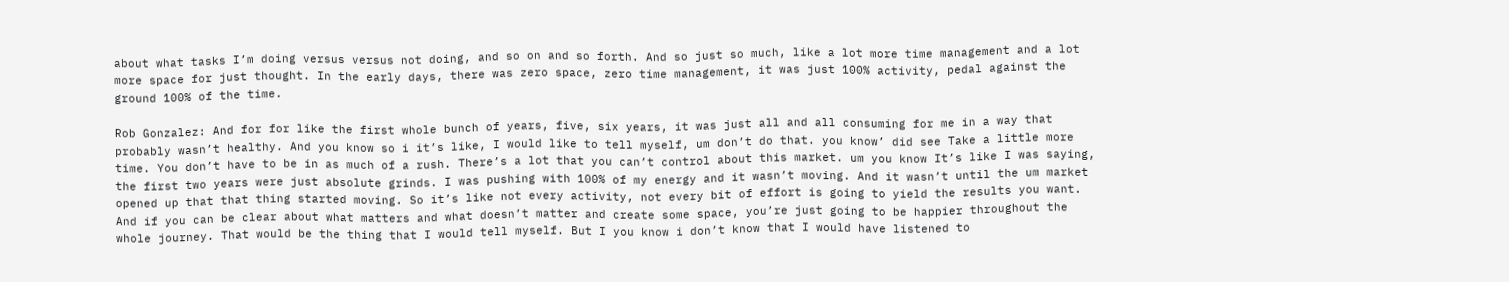about what tasks I’m doing versus versus not doing, and so on and so forth. And so just so much, like a lot more time management and a lot more space for just thought. In the early days, there was zero space, zero time management, it was just 100% activity, pedal against the ground 100% of the time.

Rob Gonzalez: And for for like the first whole bunch of years, five, six years, it was just all and all consuming for me in a way that probably wasn’t healthy. And you know so i it’s like, I would like to tell myself, um don’t do that. you know’ did see Take a little more time. You don’t have to be in as much of a rush. There’s a lot that you can’t control about this market. um you know It’s like I was saying, the first two years were just absolute grinds. I was pushing with 100% of my energy and it wasn’t moving. And it wasn’t until the um market opened up that that thing started moving. So it’s like not every activity, not every bit of effort is going to yield the results you want. And if you can be clear about what matters and what doesn’t matter and create some space, you’re just going to be happier throughout the whole journey. That would be the thing that I would tell myself. But I you know i don’t know that I would have listened to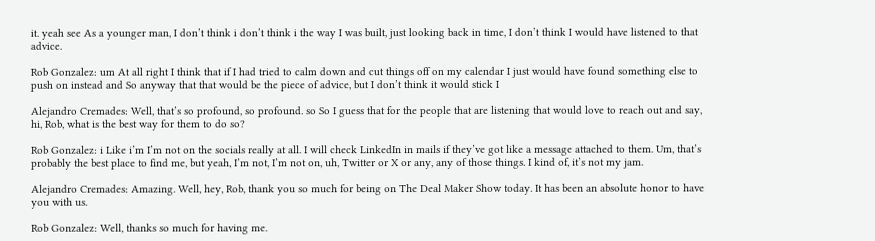it. yeah see As a younger man, I don’t think i don’t think i the way I was built, just looking back in time, I don’t think I would have listened to that advice.

Rob Gonzalez: um At all right I think that if I had tried to calm down and cut things off on my calendar I just would have found something else to push on instead and So anyway that that would be the piece of advice, but I don’t think it would stick I

Alejandro Cremades: Well, that’s so profound, so profound. so So I guess that for the people that are listening that would love to reach out and say, hi, Rob, what is the best way for them to do so?

Rob Gonzalez: i Like i’m I’m not on the socials really at all. I will check LinkedIn in mails if they’ve got like a message attached to them. Um, that’s probably the best place to find me, but yeah, I’m not, I’m not on, uh, Twitter or X or any, any of those things. I kind of, it’s not my jam.

Alejandro Cremades: Amazing. Well, hey, Rob, thank you so much for being on The Deal Maker Show today. It has been an absolute honor to have you with us.

Rob Gonzalez: Well, thanks so much for having me.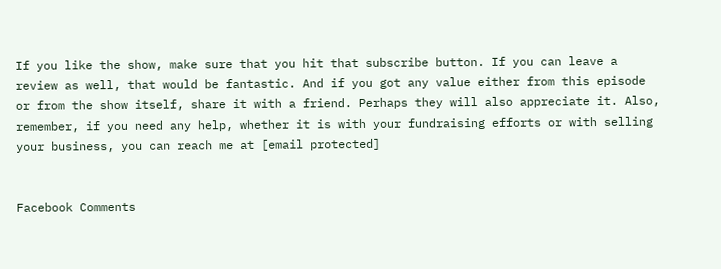If you like the show, make sure that you hit that subscribe button. If you can leave a review as well, that would be fantastic. And if you got any value either from this episode or from the show itself, share it with a friend. Perhaps they will also appreciate it. Also, remember, if you need any help, whether it is with your fundraising efforts or with selling your business, you can reach me at [email protected]


Facebook Comments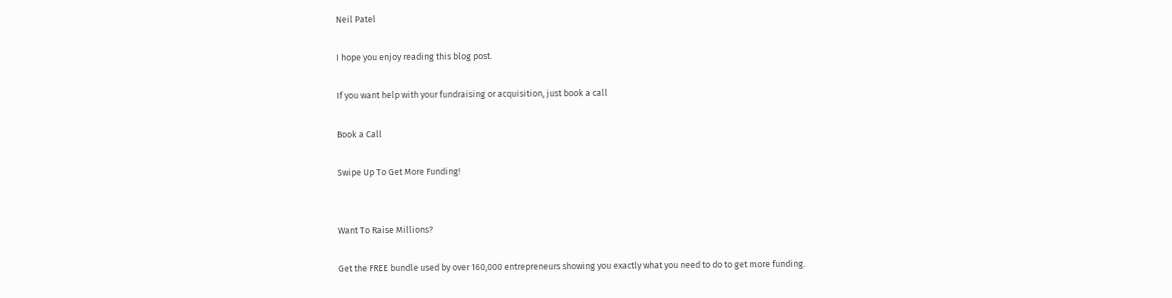Neil Patel

I hope you enjoy reading this blog post.

If you want help with your fundraising or acquisition, just book a call

Book a Call

Swipe Up To Get More Funding!


Want To Raise Millions?

Get the FREE bundle used by over 160,000 entrepreneurs showing you exactly what you need to do to get more funding.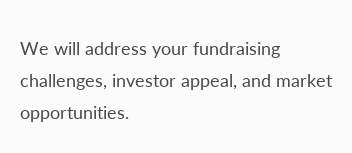We will address your fundraising challenges, investor appeal, and market opportunities.